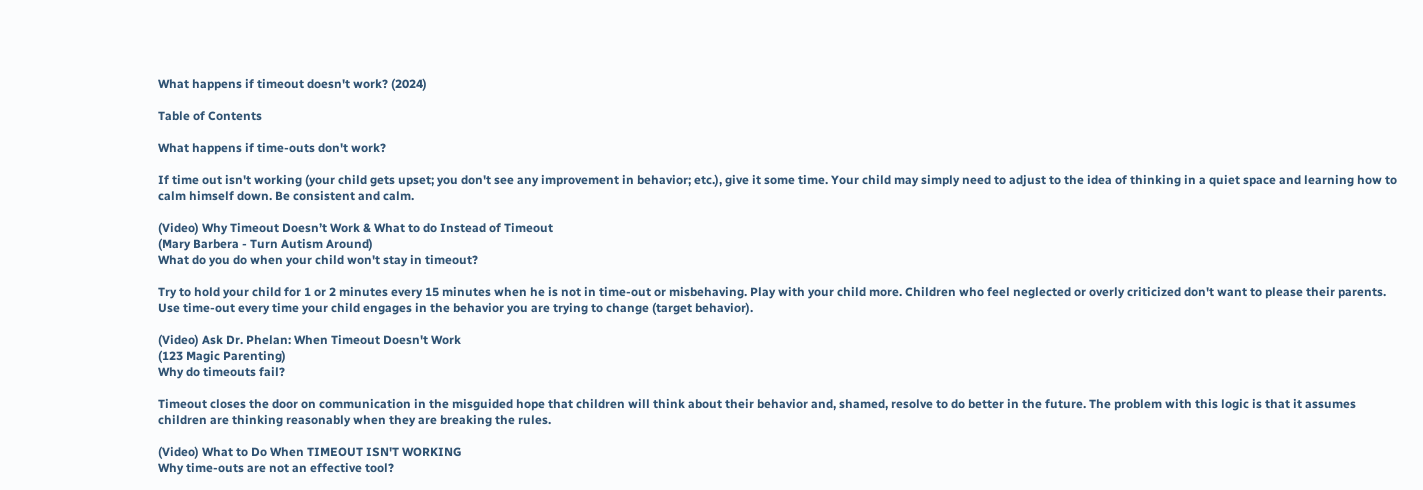What happens if timeout doesn't work? (2024)

Table of Contents

What happens if time-outs don't work?

If time out isn't working (your child gets upset; you don't see any improvement in behavior; etc.), give it some time. Your child may simply need to adjust to the idea of thinking in a quiet space and learning how to calm himself down. Be consistent and calm.

(Video) Why Timeout Doesn’t Work & What to do Instead of Timeout
(Mary Barbera - Turn Autism Around)
What do you do when your child won't stay in timeout?

Try to hold your child for 1 or 2 minutes every 15 minutes when he is not in time-out or misbehaving. Play with your child more. Children who feel neglected or overly criticized don't want to please their parents. Use time-out every time your child engages in the behavior you are trying to change (target behavior).

(Video) Ask Dr. Phelan: When Timeout Doesn't Work
(123 Magic Parenting)
Why do timeouts fail?

Timeout closes the door on communication in the misguided hope that children will think about their behavior and, shamed, resolve to do better in the future. The problem with this logic is that it assumes children are thinking reasonably when they are breaking the rules.

(Video) What to Do When TIMEOUT ISN'T WORKING
Why time-outs are not an effective tool?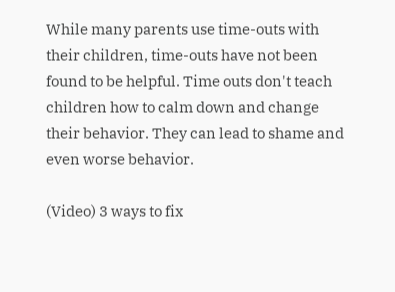While many parents use time-outs with their children, time-outs have not been found to be helpful. Time outs don't teach children how to calm down and change their behavior. They can lead to shame and even worse behavior.

(Video) 3 ways to fix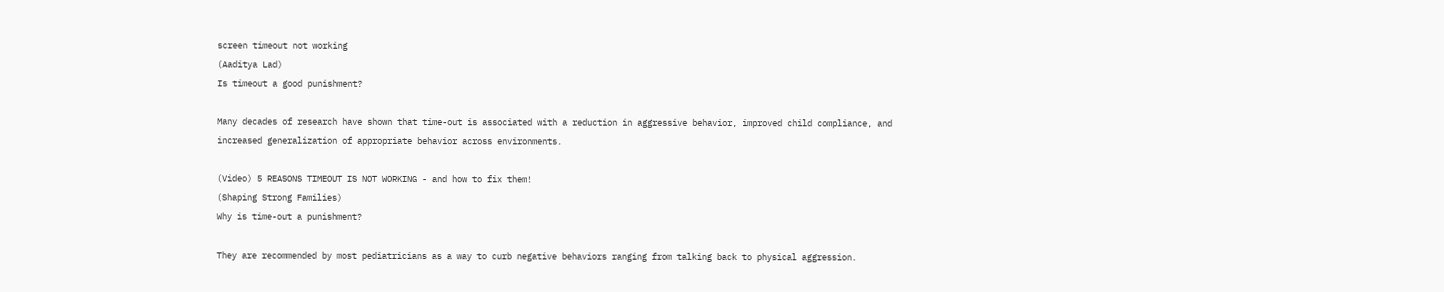screen timeout not working
(Aaditya Lad)
Is timeout a good punishment?

Many decades of research have shown that time-out is associated with a reduction in aggressive behavior, improved child compliance, and increased generalization of appropriate behavior across environments.

(Video) 5 REASONS TIMEOUT IS NOT WORKING - and how to fix them!
(Shaping Strong Families)
Why is time-out a punishment?

They are recommended by most pediatricians as a way to curb negative behaviors ranging from talking back to physical aggression.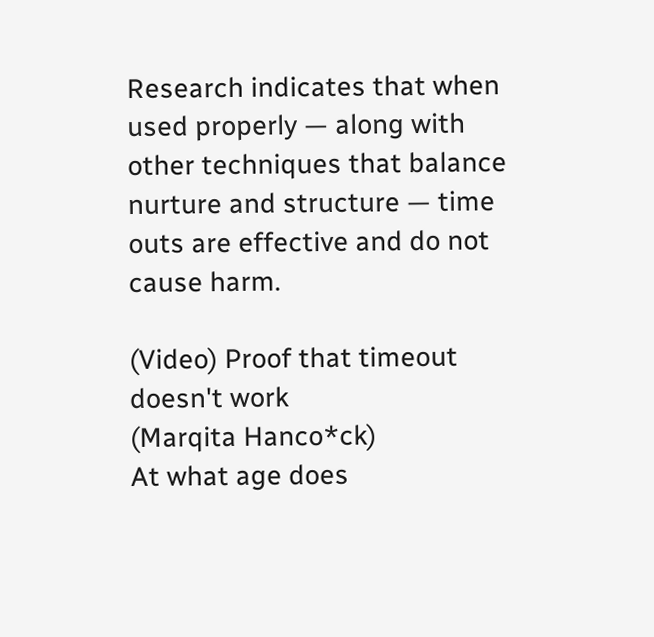Research indicates that when used properly — along with other techniques that balance nurture and structure — time outs are effective and do not cause harm.

(Video) Proof that timeout doesn't work
(Marqita Hanco*ck)
At what age does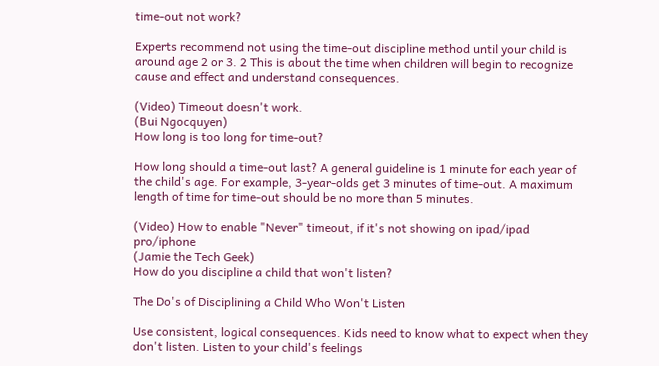time-out not work?

Experts recommend not using the time-out discipline method until your child is around age 2 or 3. 2 This is about the time when children will begin to recognize cause and effect and understand consequences.

(Video) Timeout doesn't work.
(Bui Ngocquyen)
How long is too long for time-out?

How long should a time-out last? A general guideline is 1 minute for each year of the child's age. For example, 3-year-olds get 3 minutes of time-out. A maximum length of time for time-out should be no more than 5 minutes.

(Video) How to enable "Never" timeout, if it's not showing on ipad/ipad pro/iphone
(Jamie the Tech Geek)
How do you discipline a child that won't listen?

The Do's of Disciplining a Child Who Won't Listen

Use consistent, logical consequences. Kids need to know what to expect when they don't listen. Listen to your child's feelings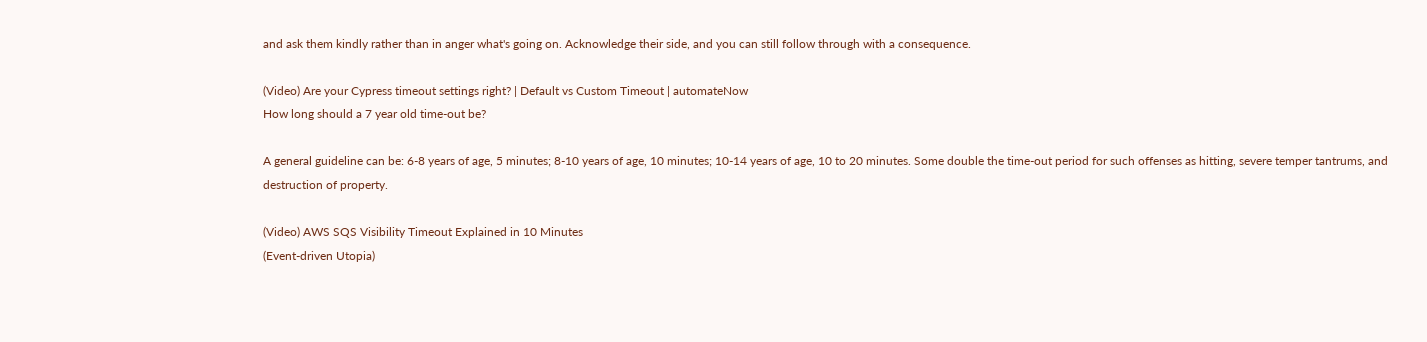and ask them kindly rather than in anger what's going on. Acknowledge their side, and you can still follow through with a consequence.

(Video) Are your Cypress timeout settings right? | Default vs Custom Timeout | automateNow
How long should a 7 year old time-out be?

A general guideline can be: 6-8 years of age, 5 minutes; 8-10 years of age, 10 minutes; 10-14 years of age, 10 to 20 minutes. Some double the time-out period for such offenses as hitting, severe temper tantrums, and destruction of property.

(Video) AWS SQS Visibility Timeout Explained in 10 Minutes
(Event-driven Utopia)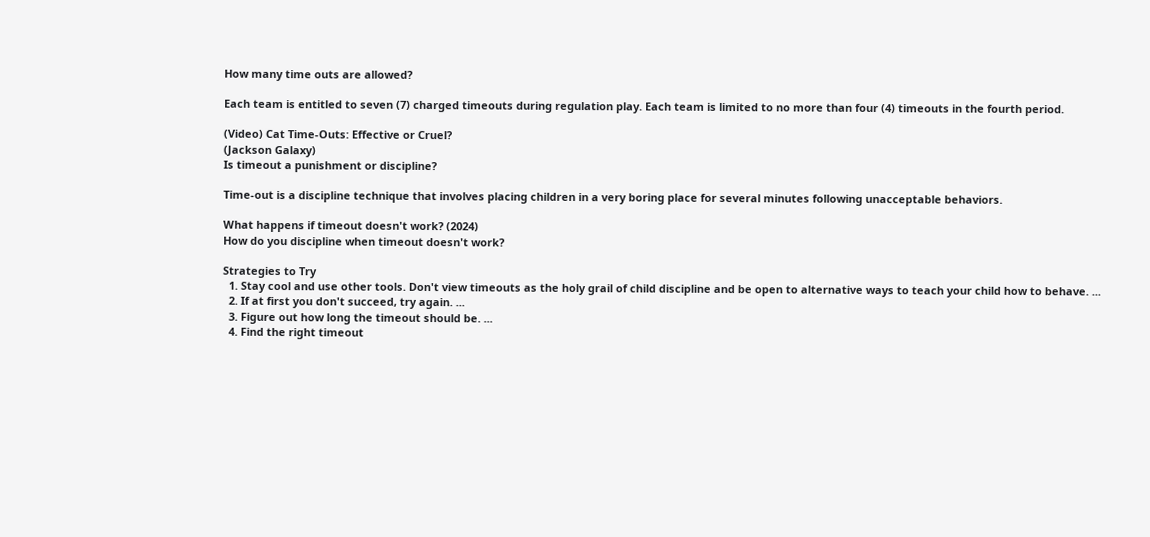How many time outs are allowed?

Each team is entitled to seven (7) charged timeouts during regulation play. Each team is limited to no more than four (4) timeouts in the fourth period.

(Video) Cat Time-Outs: Effective or Cruel?
(Jackson Galaxy)
Is timeout a punishment or discipline?

Time-out is a discipline technique that involves placing children in a very boring place for several minutes following unacceptable behaviors.

What happens if timeout doesn't work? (2024)
How do you discipline when timeout doesn't work?

Strategies to Try
  1. Stay cool and use other tools. Don't view timeouts as the holy grail of child discipline and be open to alternative ways to teach your child how to behave. ...
  2. If at first you don't succeed, try again. ...
  3. Figure out how long the timeout should be. ...
  4. Find the right timeout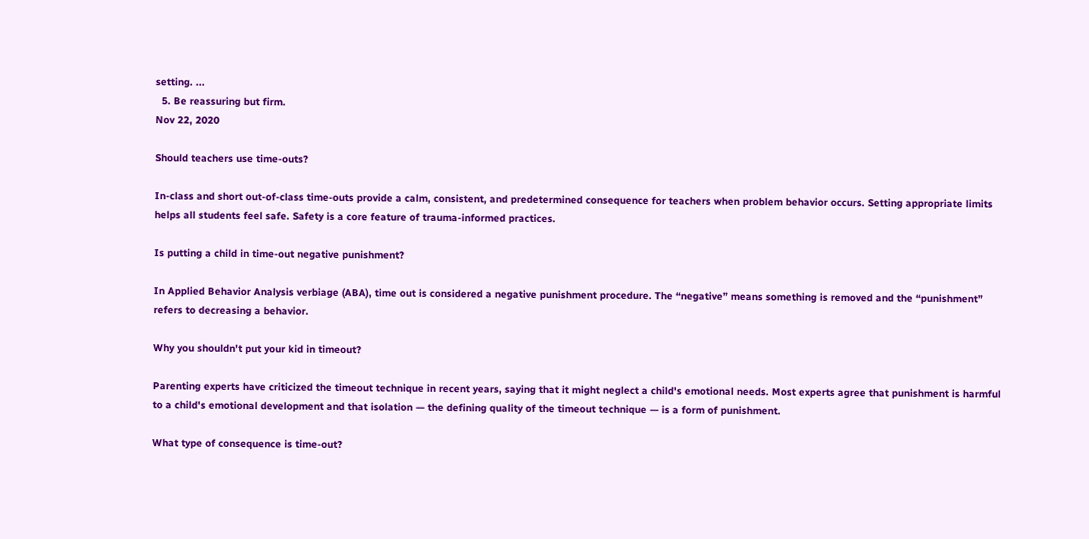setting. ...
  5. Be reassuring but firm.
Nov 22, 2020

Should teachers use time-outs?

In-class and short out-of-class time-outs provide a calm, consistent, and predetermined consequence for teachers when problem behavior occurs. Setting appropriate limits helps all students feel safe. Safety is a core feature of trauma-informed practices.

Is putting a child in time-out negative punishment?

In Applied Behavior Analysis verbiage (ABA), time out is considered a negative punishment procedure. The “negative” means something is removed and the “punishment” refers to decreasing a behavior.

Why you shouldn't put your kid in timeout?

Parenting experts have criticized the timeout technique in recent years, saying that it might neglect a child's emotional needs. Most experts agree that punishment is harmful to a child's emotional development and that isolation — the defining quality of the timeout technique — is a form of punishment.

What type of consequence is time-out?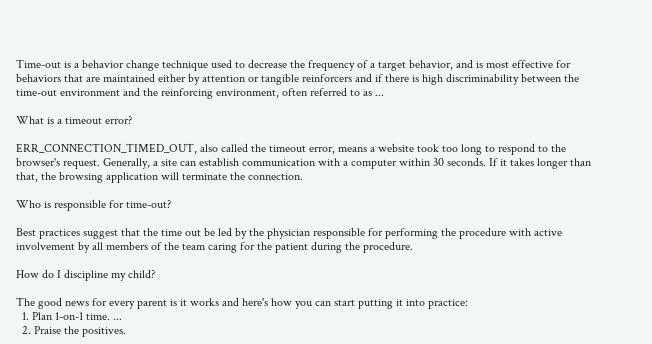Time-out is a behavior change technique used to decrease the frequency of a target behavior, and is most effective for behaviors that are maintained either by attention or tangible reinforcers and if there is high discriminability between the time-out environment and the reinforcing environment, often referred to as ...

What is a timeout error?

ERR_CONNECTION_TIMED_OUT, also called the timeout error, means a website took too long to respond to the browser's request. Generally, a site can establish communication with a computer within 30 seconds. If it takes longer than that, the browsing application will terminate the connection.

Who is responsible for time-out?

Best practices suggest that the time out be led by the physician responsible for performing the procedure with active involvement by all members of the team caring for the patient during the procedure.

How do I discipline my child?

The good news for every parent is it works and here's how you can start putting it into practice:
  1. Plan 1-on-1 time. ...
  2. Praise the positives.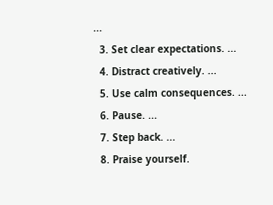...
  3. Set clear expectations. ...
  4. Distract creatively. ...
  5. Use calm consequences. ...
  6. Pause. ...
  7. Step back. ...
  8. Praise yourself.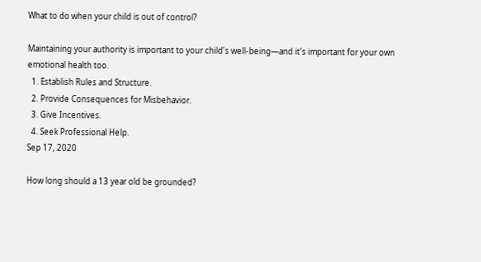What to do when your child is out of control?

Maintaining your authority is important to your child's well-being—and it's important for your own emotional health too.
  1. Establish Rules and Structure.
  2. Provide Consequences for Misbehavior.
  3. Give Incentives.
  4. Seek Professional Help.
Sep 17, 2020

How long should a 13 year old be grounded?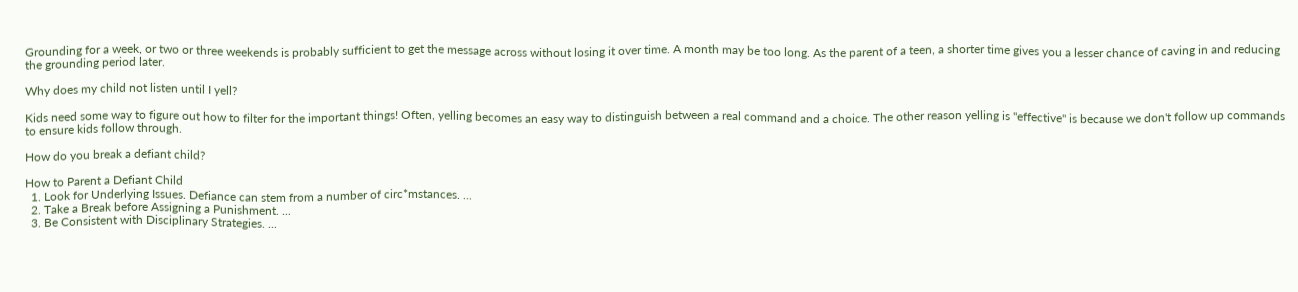Grounding for a week, or two or three weekends is probably sufficient to get the message across without losing it over time. A month may be too long. As the parent of a teen, a shorter time gives you a lesser chance of caving in and reducing the grounding period later.

Why does my child not listen until I yell?

Kids need some way to figure out how to filter for the important things! Often, yelling becomes an easy way to distinguish between a real command and a choice. The other reason yelling is "effective" is because we don't follow up commands to ensure kids follow through.

How do you break a defiant child?

How to Parent a Defiant Child
  1. Look for Underlying Issues. Defiance can stem from a number of circ*mstances. ...
  2. Take a Break before Assigning a Punishment. ...
  3. Be Consistent with Disciplinary Strategies. ...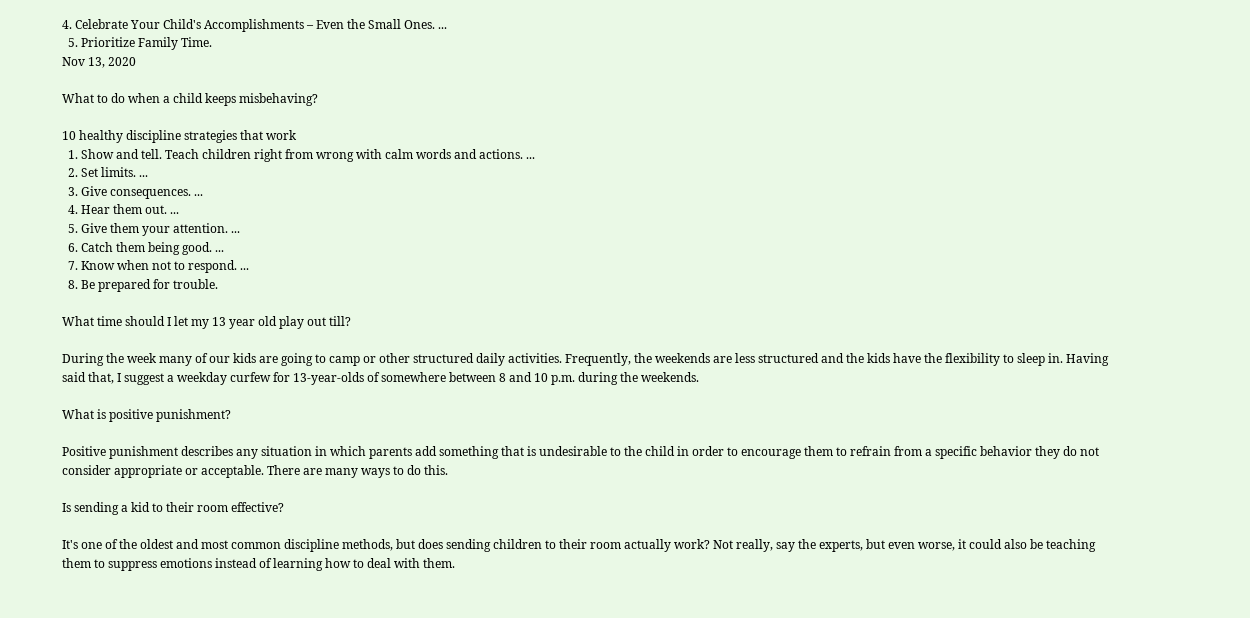4. Celebrate Your Child's Accomplishments – Even the Small Ones. ...
  5. Prioritize Family Time.
Nov 13, 2020

What to do when a child keeps misbehaving?

10 healthy discipline strategies that work
  1. Show and tell. Teach children right from wrong with calm words and actions. ...
  2. Set limits. ...
  3. Give consequences. ...
  4. Hear them out. ...
  5. Give them your attention. ...
  6. Catch them being good. ...
  7. Know when not to respond. ...
  8. Be prepared for trouble.

What time should I let my 13 year old play out till?

During the week many of our kids are going to camp or other structured daily activities. Frequently, the weekends are less structured and the kids have the flexibility to sleep in. Having said that, I suggest a weekday curfew for 13-year-olds of somewhere between 8 and 10 p.m. during the weekends.

What is positive punishment?

Positive punishment describes any situation in which parents add something that is undesirable to the child in order to encourage them to refrain from a specific behavior they do not consider appropriate or acceptable. There are many ways to do this.

Is sending a kid to their room effective?

It's one of the oldest and most common discipline methods, but does sending children to their room actually work? Not really, say the experts, but even worse, it could also be teaching them to suppress emotions instead of learning how to deal with them.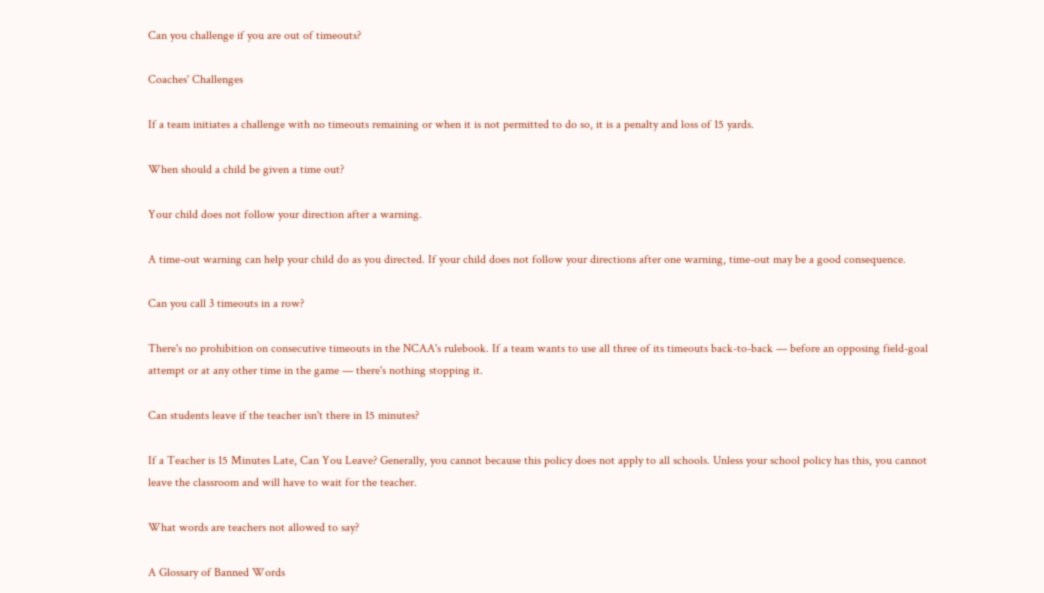Can you challenge if you are out of timeouts?

Coaches' Challenges

If a team initiates a challenge with no timeouts remaining or when it is not permitted to do so, it is a penalty and loss of 15 yards.

When should a child be given a time out?

Your child does not follow your direction after a warning.

A time-out warning can help your child do as you directed. If your child does not follow your directions after one warning, time-out may be a good consequence.

Can you call 3 timeouts in a row?

There's no prohibition on consecutive timeouts in the NCAA's rulebook. If a team wants to use all three of its timeouts back-to-back — before an opposing field-goal attempt or at any other time in the game — there's nothing stopping it.

Can students leave if the teacher isn't there in 15 minutes?

If a Teacher is 15 Minutes Late, Can You Leave? Generally, you cannot because this policy does not apply to all schools. Unless your school policy has this, you cannot leave the classroom and will have to wait for the teacher.

What words are teachers not allowed to say?

A Glossary of Banned Words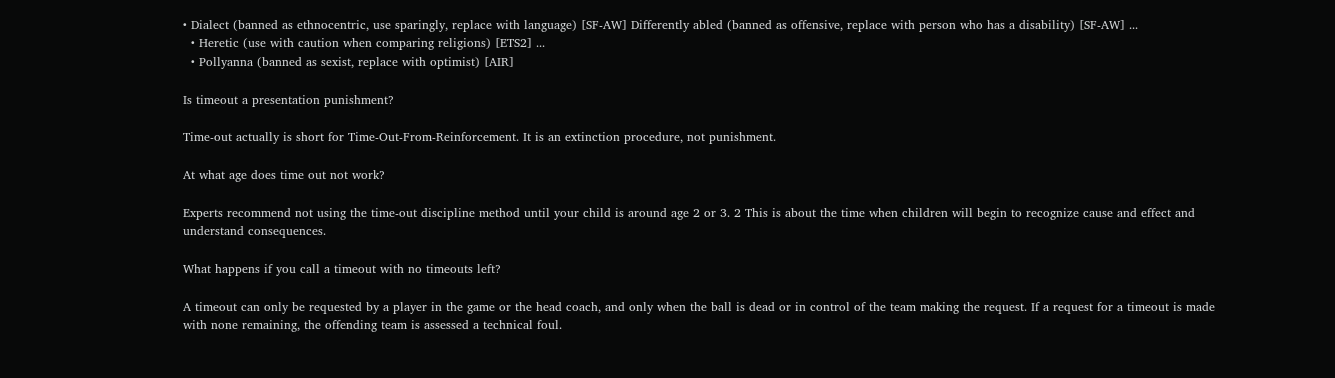• Dialect (banned as ethnocentric, use sparingly, replace with language) [SF-AW] Differently abled (banned as offensive, replace with person who has a disability) [SF-AW] ...
  • Heretic (use with caution when comparing religions) [ETS2] ...
  • Pollyanna (banned as sexist, replace with optimist) [AIR]

Is timeout a presentation punishment?

Time-out actually is short for Time-Out-From-Reinforcement. It is an extinction procedure, not punishment.

At what age does time out not work?

Experts recommend not using the time-out discipline method until your child is around age 2 or 3. 2 This is about the time when children will begin to recognize cause and effect and understand consequences.

What happens if you call a timeout with no timeouts left?

A timeout can only be requested by a player in the game or the head coach, and only when the ball is dead or in control of the team making the request. If a request for a timeout is made with none remaining, the offending team is assessed a technical foul.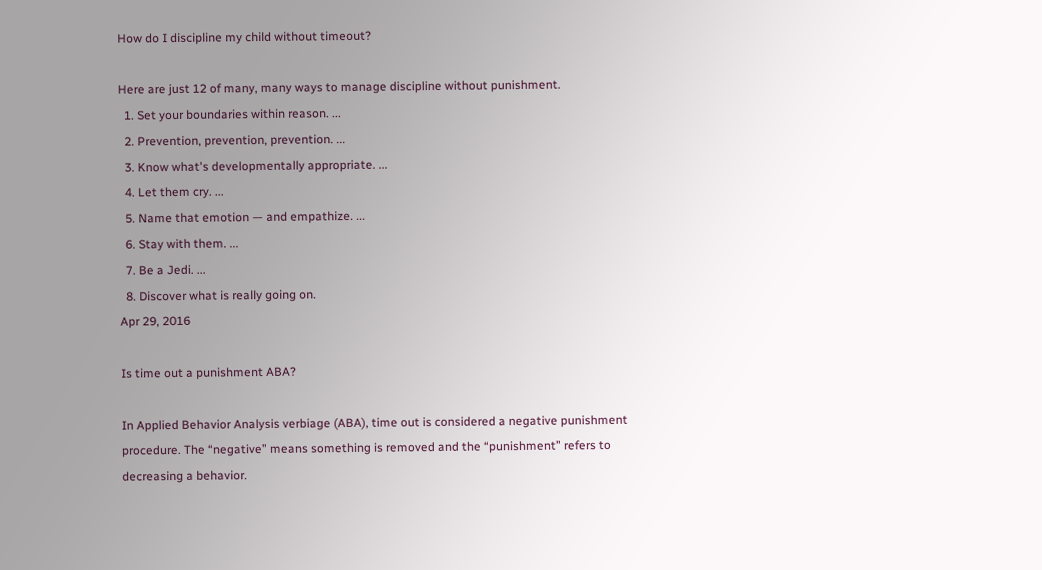How do I discipline my child without timeout?

Here are just 12 of many, many ways to manage discipline without punishment.
  1. Set your boundaries within reason. ...
  2. Prevention, prevention, prevention. ...
  3. Know what's developmentally appropriate. ...
  4. Let them cry. ...
  5. Name that emotion — and empathize. ...
  6. Stay with them. ...
  7. Be a Jedi. ...
  8. Discover what is really going on.
Apr 29, 2016

Is time out a punishment ABA?

In Applied Behavior Analysis verbiage (ABA), time out is considered a negative punishment procedure. The “negative” means something is removed and the “punishment” refers to decreasing a behavior.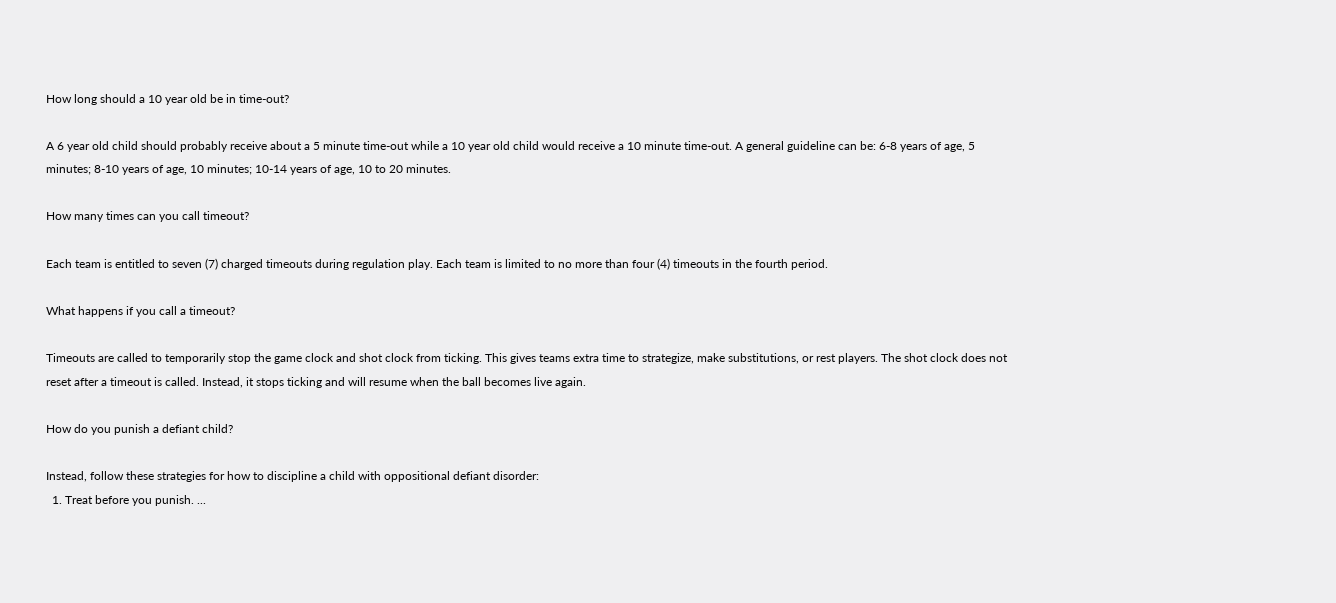How long should a 10 year old be in time-out?

A 6 year old child should probably receive about a 5 minute time-out while a 10 year old child would receive a 10 minute time-out. A general guideline can be: 6-8 years of age, 5 minutes; 8-10 years of age, 10 minutes; 10-14 years of age, 10 to 20 minutes.

How many times can you call timeout?

Each team is entitled to seven (7) charged timeouts during regulation play. Each team is limited to no more than four (4) timeouts in the fourth period.

What happens if you call a timeout?

Timeouts are called to temporarily stop the game clock and shot clock from ticking. This gives teams extra time to strategize, make substitutions, or rest players. The shot clock does not reset after a timeout is called. Instead, it stops ticking and will resume when the ball becomes live again.

How do you punish a defiant child?

Instead, follow these strategies for how to discipline a child with oppositional defiant disorder:
  1. Treat before you punish. ...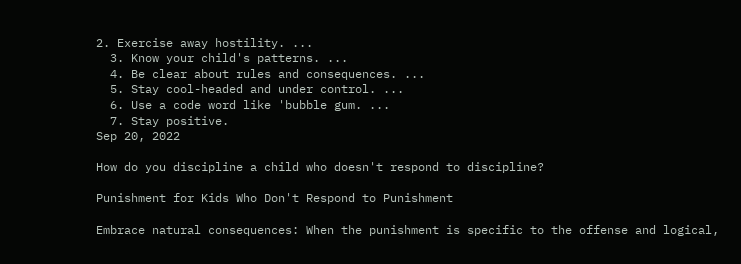2. Exercise away hostility. ...
  3. Know your child's patterns. ...
  4. Be clear about rules and consequences. ...
  5. Stay cool-headed and under control. ...
  6. Use a code word like 'bubble gum. ...
  7. Stay positive.
Sep 20, 2022

How do you discipline a child who doesn't respond to discipline?

Punishment for Kids Who Don't Respond to Punishment

Embrace natural consequences: When the punishment is specific to the offense and logical,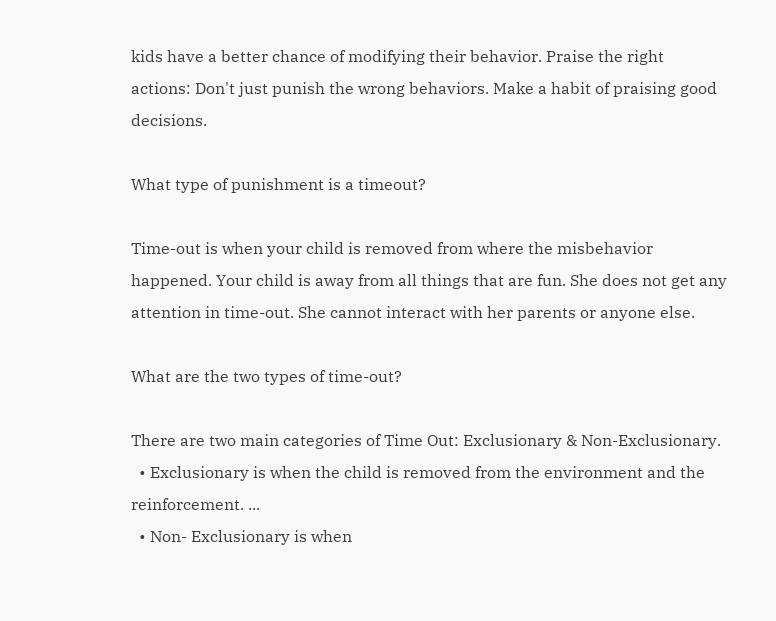kids have a better chance of modifying their behavior. Praise the right actions: Don't just punish the wrong behaviors. Make a habit of praising good decisions.

What type of punishment is a timeout?

Time-out is when your child is removed from where the misbehavior happened. Your child is away from all things that are fun. She does not get any attention in time-out. She cannot interact with her parents or anyone else.

What are the two types of time-out?

There are two main categories of Time Out: Exclusionary & Non-Exclusionary.
  • Exclusionary is when the child is removed from the environment and the reinforcement. ...
  • Non- Exclusionary is when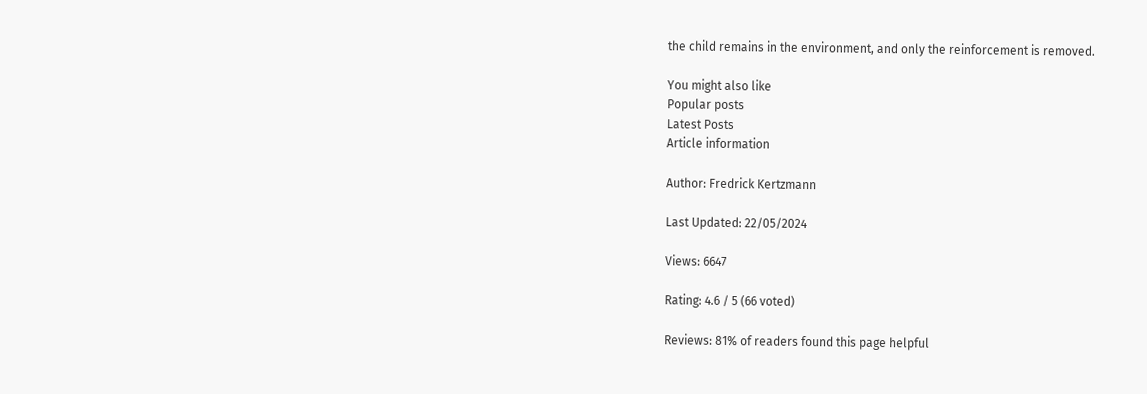the child remains in the environment, and only the reinforcement is removed.

You might also like
Popular posts
Latest Posts
Article information

Author: Fredrick Kertzmann

Last Updated: 22/05/2024

Views: 6647

Rating: 4.6 / 5 (66 voted)

Reviews: 81% of readers found this page helpful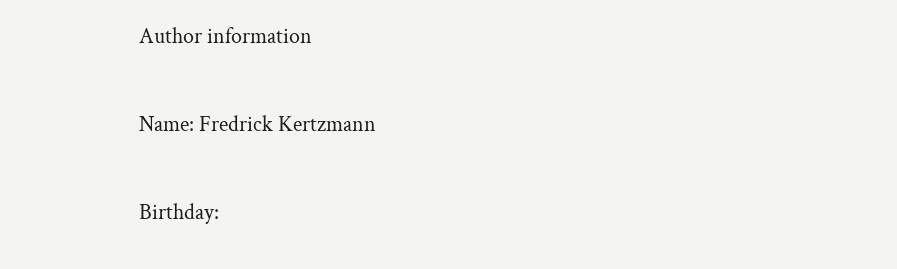Author information

Name: Fredrick Kertzmann

Birthday: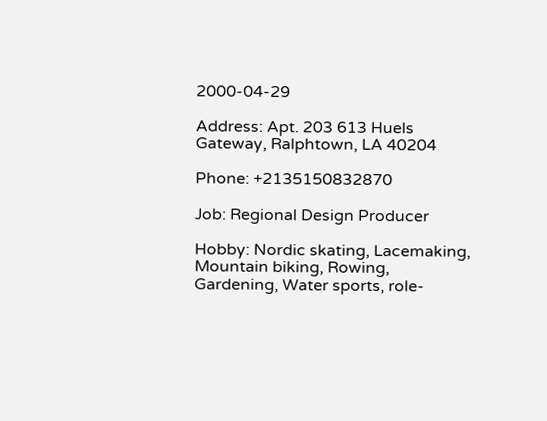2000-04-29

Address: Apt. 203 613 Huels Gateway, Ralphtown, LA 40204

Phone: +2135150832870

Job: Regional Design Producer

Hobby: Nordic skating, Lacemaking, Mountain biking, Rowing, Gardening, Water sports, role-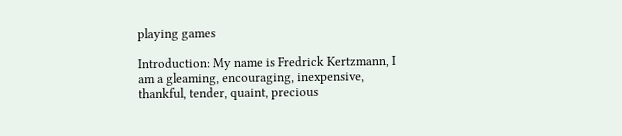playing games

Introduction: My name is Fredrick Kertzmann, I am a gleaming, encouraging, inexpensive, thankful, tender, quaint, precious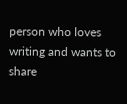person who loves writing and wants to share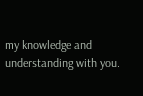my knowledge and understanding with you.